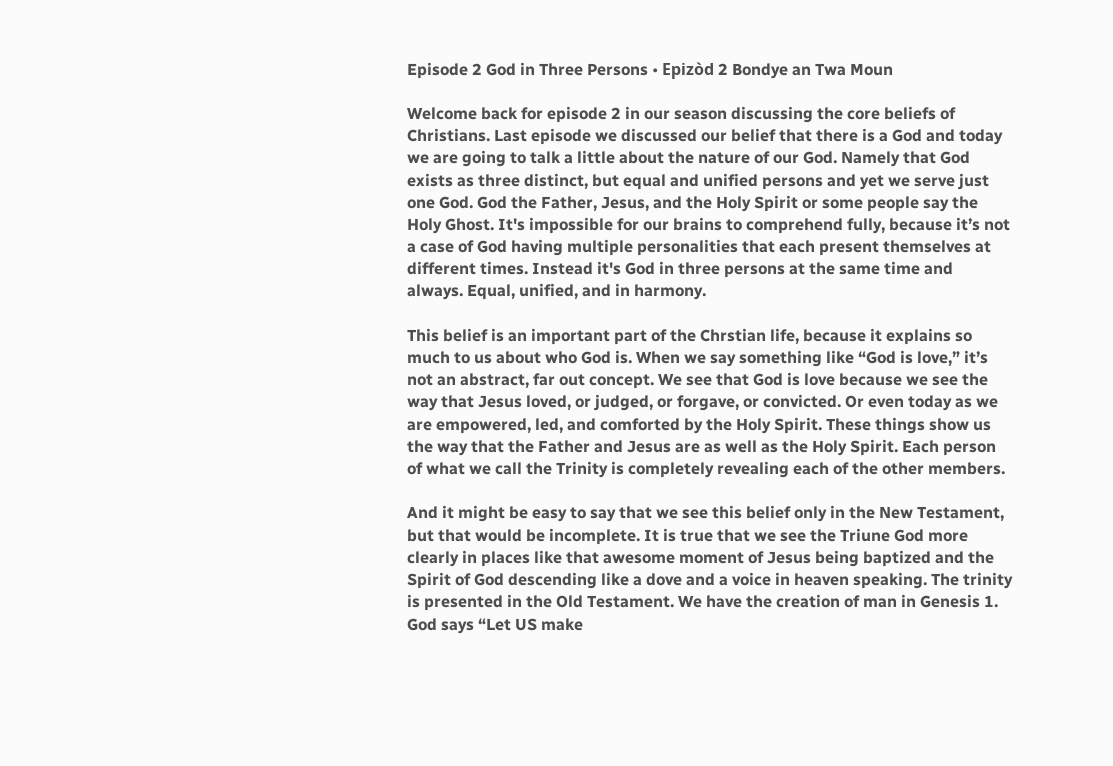Episode 2 God in Three Persons • Epizòd 2 Bondye an Twa Moun

Welcome back for episode 2 in our season discussing the core beliefs of Christians. Last episode we discussed our belief that there is a God and today we are going to talk a little about the nature of our God. Namely that God exists as three distinct, but equal and unified persons and yet we serve just one God. God the Father, Jesus, and the Holy Spirit or some people say the Holy Ghost. It's impossible for our brains to comprehend fully, because it’s not a case of God having multiple personalities that each present themselves at different times. Instead it's God in three persons at the same time and always. Equal, unified, and in harmony.

This belief is an important part of the Chrstian life, because it explains so much to us about who God is. When we say something like “God is love,” it’s not an abstract, far out concept. We see that God is love because we see the way that Jesus loved, or judged, or forgave, or convicted. Or even today as we are empowered, led, and comforted by the Holy Spirit. These things show us the way that the Father and Jesus are as well as the Holy Spirit. Each person of what we call the Trinity is completely revealing each of the other members.

And it might be easy to say that we see this belief only in the New Testament, but that would be incomplete. It is true that we see the Triune God more clearly in places like that awesome moment of Jesus being baptized and the Spirit of God descending like a dove and a voice in heaven speaking. The trinity is presented in the Old Testament. We have the creation of man in Genesis 1. God says “Let US make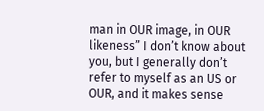man in OUR image, in OUR likeness” I don’t know about you, but I generally don’t refer to myself as an US or OUR, and it makes sense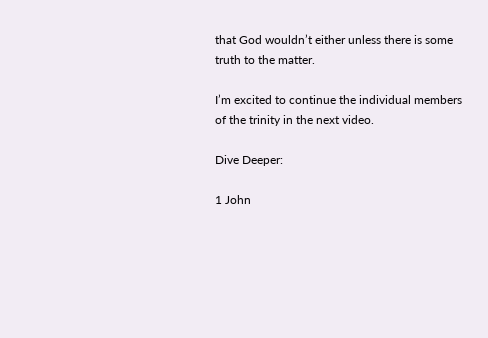that God wouldn’t either unless there is some truth to the matter.

I’m excited to continue the individual members of the trinity in the next video.

Dive Deeper:

1 John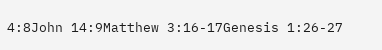4:8John 14:9Matthew 3:16-17Genesis 1:26-27